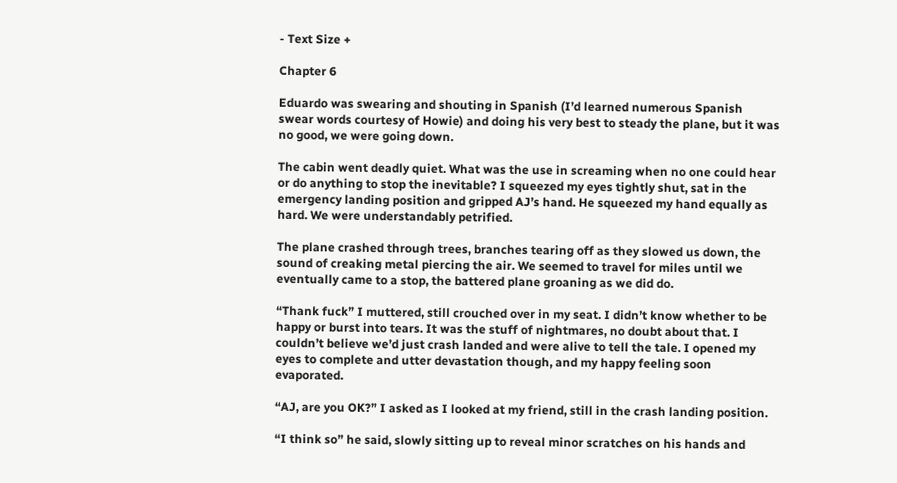- Text Size +

Chapter 6

Eduardo was swearing and shouting in Spanish (I’d learned numerous Spanish swear words courtesy of Howie) and doing his very best to steady the plane, but it was no good, we were going down.

The cabin went deadly quiet. What was the use in screaming when no one could hear or do anything to stop the inevitable? I squeezed my eyes tightly shut, sat in the emergency landing position and gripped AJ’s hand. He squeezed my hand equally as hard. We were understandably petrified.

The plane crashed through trees, branches tearing off as they slowed us down, the sound of creaking metal piercing the air. We seemed to travel for miles until we eventually came to a stop, the battered plane groaning as we did do.

“Thank fuck” I muttered, still crouched over in my seat. I didn’t know whether to be happy or burst into tears. It was the stuff of nightmares, no doubt about that. I couldn’t believe we’d just crash landed and were alive to tell the tale. I opened my eyes to complete and utter devastation though, and my happy feeling soon evaporated.

“AJ, are you OK?” I asked as I looked at my friend, still in the crash landing position.

“I think so” he said, slowly sitting up to reveal minor scratches on his hands and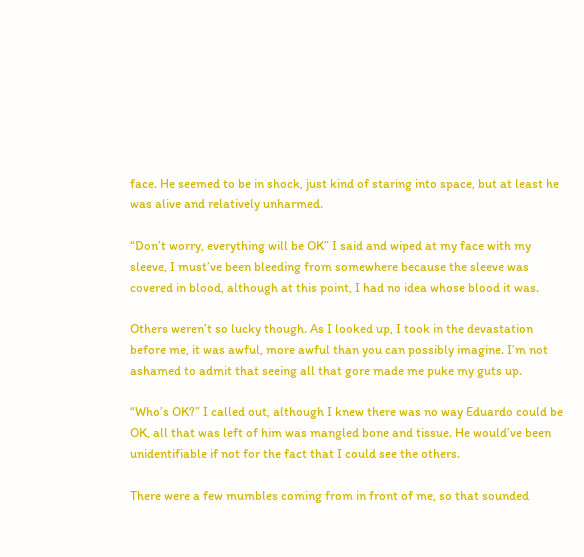face. He seemed to be in shock, just kind of staring into space, but at least he was alive and relatively unharmed.

“Don’t worry, everything will be OK” I said and wiped at my face with my sleeve, I must’ve been bleeding from somewhere because the sleeve was covered in blood, although at this point, I had no idea whose blood it was.

Others weren’t so lucky though. As I looked up, I took in the devastation before me, it was awful, more awful than you can possibly imagine. I’m not ashamed to admit that seeing all that gore made me puke my guts up.

“Who’s OK?” I called out, although I knew there was no way Eduardo could be OK, all that was left of him was mangled bone and tissue. He would’ve been unidentifiable if not for the fact that I could see the others.

There were a few mumbles coming from in front of me, so that sounded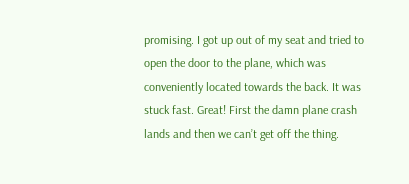promising. I got up out of my seat and tried to open the door to the plane, which was conveniently located towards the back. It was stuck fast. Great! First the damn plane crash lands and then we can’t get off the thing.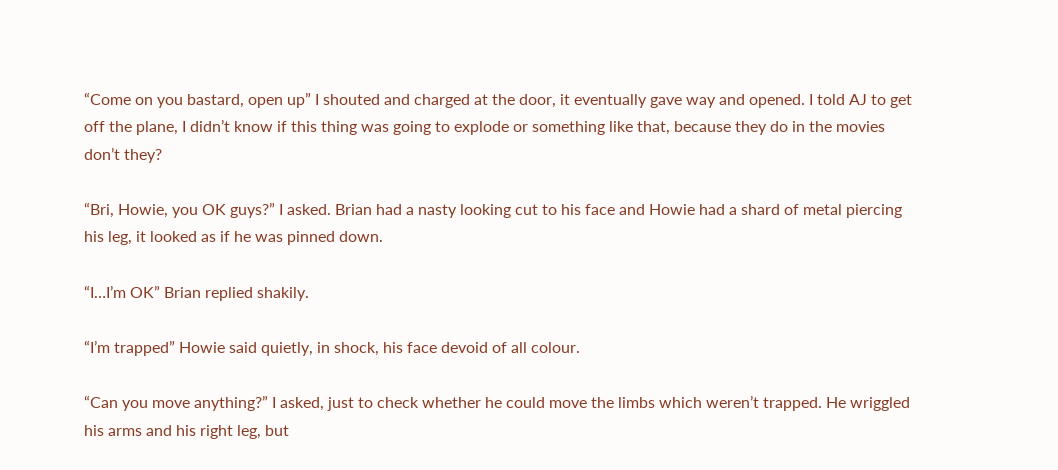“Come on you bastard, open up” I shouted and charged at the door, it eventually gave way and opened. I told AJ to get off the plane, I didn’t know if this thing was going to explode or something like that, because they do in the movies don’t they?

“Bri, Howie, you OK guys?” I asked. Brian had a nasty looking cut to his face and Howie had a shard of metal piercing his leg, it looked as if he was pinned down.

“I…I’m OK” Brian replied shakily.

“I’m trapped” Howie said quietly, in shock, his face devoid of all colour.

“Can you move anything?” I asked, just to check whether he could move the limbs which weren’t trapped. He wriggled his arms and his right leg, but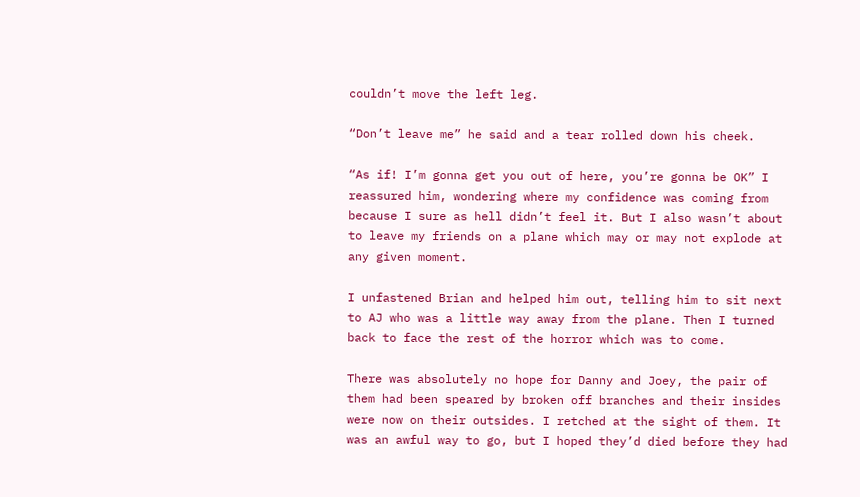couldn’t move the left leg.

“Don’t leave me” he said and a tear rolled down his cheek.

“As if! I’m gonna get you out of here, you’re gonna be OK” I reassured him, wondering where my confidence was coming from because I sure as hell didn’t feel it. But I also wasn’t about to leave my friends on a plane which may or may not explode at any given moment.

I unfastened Brian and helped him out, telling him to sit next to AJ who was a little way away from the plane. Then I turned back to face the rest of the horror which was to come.

There was absolutely no hope for Danny and Joey, the pair of them had been speared by broken off branches and their insides were now on their outsides. I retched at the sight of them. It was an awful way to go, but I hoped they’d died before they had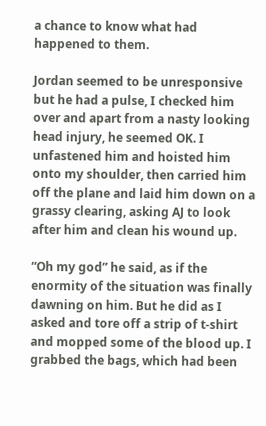a chance to know what had happened to them.

Jordan seemed to be unresponsive but he had a pulse, I checked him over and apart from a nasty looking head injury, he seemed OK. I unfastened him and hoisted him onto my shoulder, then carried him off the plane and laid him down on a grassy clearing, asking AJ to look after him and clean his wound up.

“Oh my god” he said, as if the enormity of the situation was finally dawning on him. But he did as I asked and tore off a strip of t-shirt and mopped some of the blood up. I grabbed the bags, which had been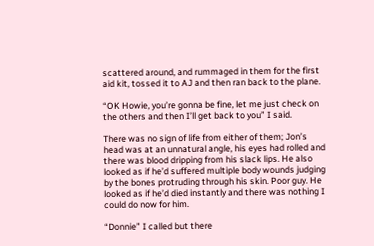scattered around, and rummaged in them for the first aid kit, tossed it to AJ and then ran back to the plane.

“OK Howie, you’re gonna be fine, let me just check on the others and then I’ll get back to you” I said.

There was no sign of life from either of them; Jon’s head was at an unnatural angle, his eyes had rolled and there was blood dripping from his slack lips. He also looked as if he’d suffered multiple body wounds judging by the bones protruding through his skin. Poor guy. He looked as if he’d died instantly and there was nothing I could do now for him.

“Donnie” I called but there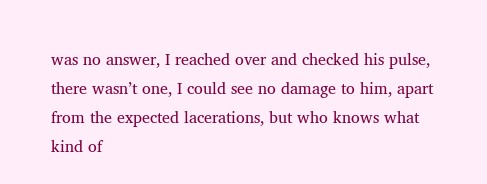was no answer, I reached over and checked his pulse, there wasn’t one, I could see no damage to him, apart from the expected lacerations, but who knows what kind of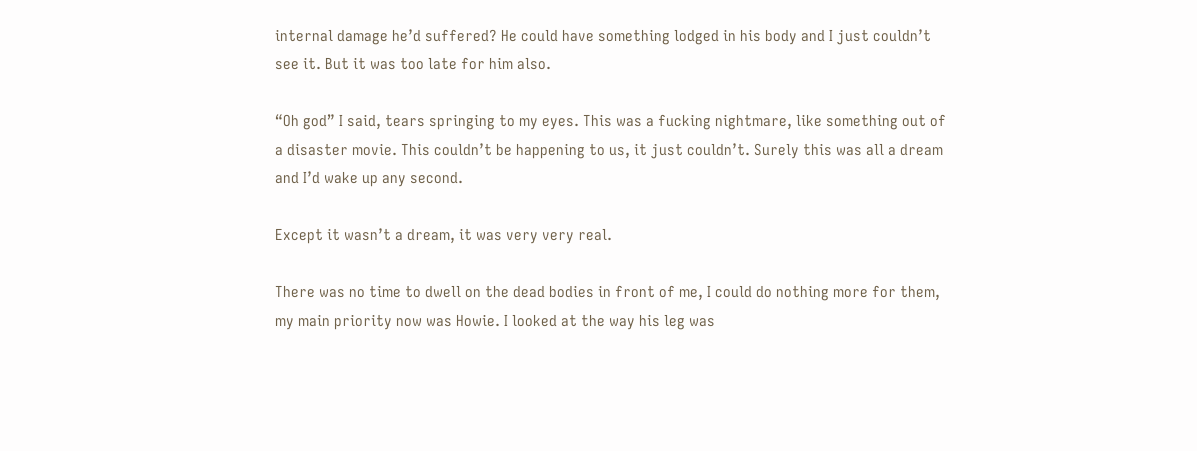internal damage he’d suffered? He could have something lodged in his body and I just couldn’t see it. But it was too late for him also.

“Oh god” I said, tears springing to my eyes. This was a fucking nightmare, like something out of a disaster movie. This couldn’t be happening to us, it just couldn’t. Surely this was all a dream and I’d wake up any second.

Except it wasn’t a dream, it was very very real.

There was no time to dwell on the dead bodies in front of me, I could do nothing more for them, my main priority now was Howie. I looked at the way his leg was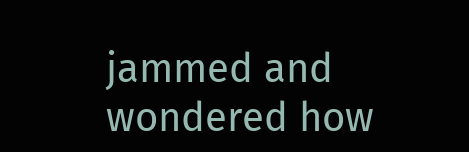jammed and wondered how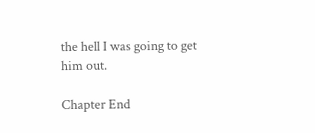the hell I was going to get him out.

Chapter End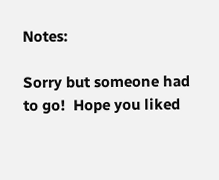Notes:

Sorry but someone had to go!  Hope you liked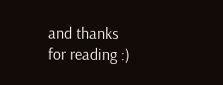and thanks for reading :)